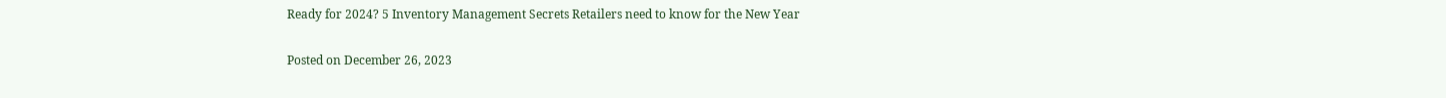Ready for 2024? 5 Inventory Management Secrets Retailers need to know for the New Year

Posted on December 26, 2023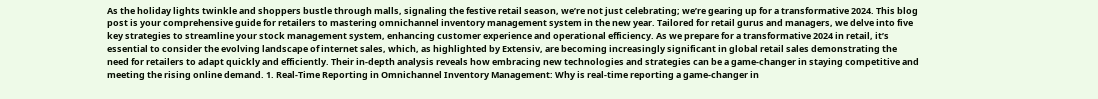As the holiday lights twinkle and shoppers bustle through malls, signaling the festive retail season, we’re not just celebrating; we’re gearing up for a transformative 2024. This blog post is your comprehensive guide for retailers to mastering omnichannel inventory management system in the new year. Tailored for retail gurus and managers, we delve into five key strategies to streamline your stock management system, enhancing customer experience and operational efficiency. As we prepare for a transformative 2024 in retail, it’s essential to consider the evolving landscape of internet sales, which, as highlighted by Extensiv, are becoming increasingly significant in global retail sales demonstrating the need for retailers to adapt quickly and efficiently. Their in-depth analysis reveals how embracing new technologies and strategies can be a game-changer in staying competitive and meeting the rising online demand. 1. Real-Time Reporting in Omnichannel Inventory Management: Why is real-time reporting a game-changer in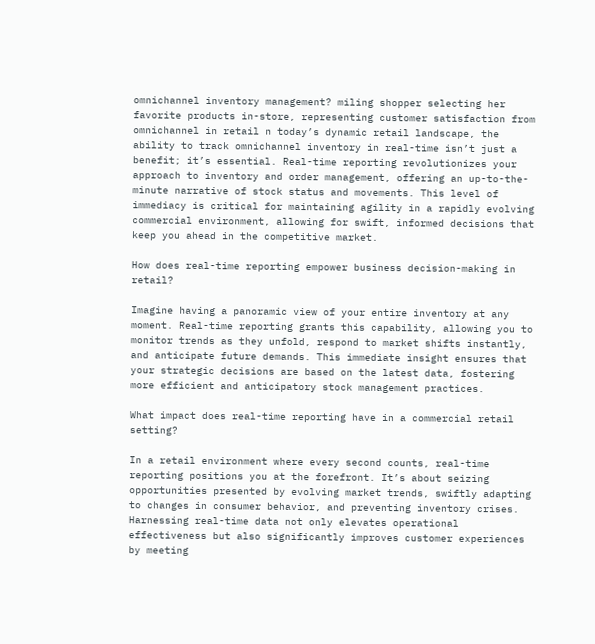omnichannel inventory management? miling shopper selecting her favorite products in-store, representing customer satisfaction from omnichannel in retail n today’s dynamic retail landscape, the ability to track omnichannel inventory in real-time isn’t just a benefit; it’s essential. Real-time reporting revolutionizes your approach to inventory and order management, offering an up-to-the-minute narrative of stock status and movements. This level of immediacy is critical for maintaining agility in a rapidly evolving commercial environment, allowing for swift, informed decisions that keep you ahead in the competitive market.

How does real-time reporting empower business decision-making in retail?

Imagine having a panoramic view of your entire inventory at any moment. Real-time reporting grants this capability, allowing you to monitor trends as they unfold, respond to market shifts instantly, and anticipate future demands. This immediate insight ensures that your strategic decisions are based on the latest data, fostering more efficient and anticipatory stock management practices.

What impact does real-time reporting have in a commercial retail setting?

In a retail environment where every second counts, real-time reporting positions you at the forefront. It’s about seizing opportunities presented by evolving market trends, swiftly adapting to changes in consumer behavior, and preventing inventory crises. Harnessing real-time data not only elevates operational effectiveness but also significantly improves customer experiences by meeting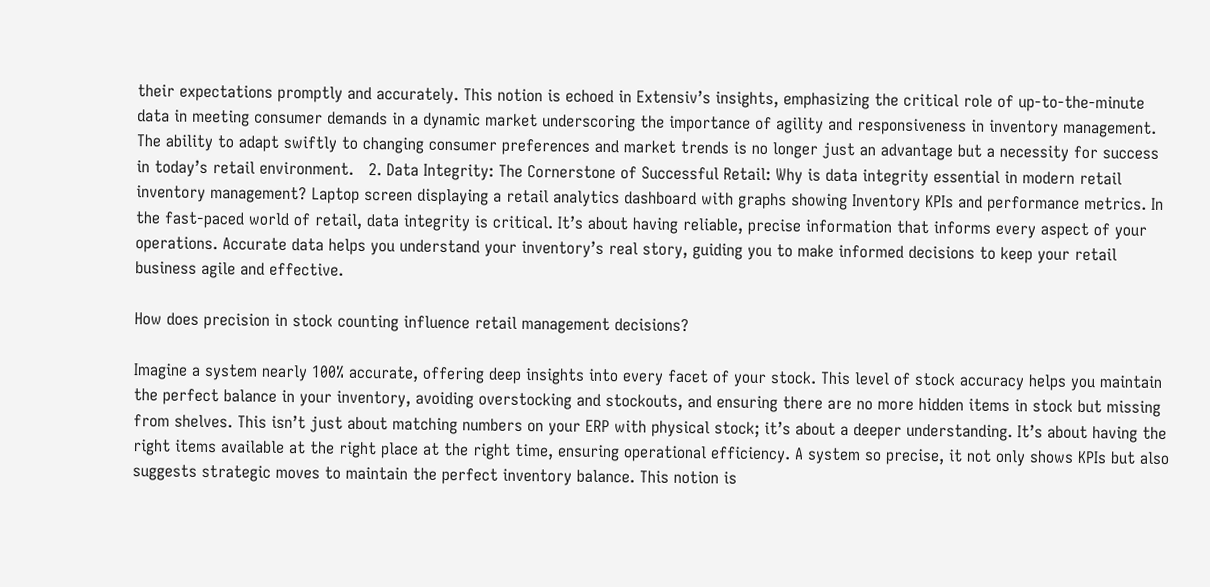their expectations promptly and accurately. This notion is echoed in Extensiv’s insights, emphasizing the critical role of up-to-the-minute data in meeting consumer demands in a dynamic market underscoring the importance of agility and responsiveness in inventory management. The ability to adapt swiftly to changing consumer preferences and market trends is no longer just an advantage but a necessity for success in today’s retail environment.   2. Data Integrity: The Cornerstone of Successful Retail: Why is data integrity essential in modern retail inventory management? Laptop screen displaying a retail analytics dashboard with graphs showing Inventory KPIs and performance metrics. In the fast-paced world of retail, data integrity is critical. It’s about having reliable, precise information that informs every aspect of your operations. Accurate data helps you understand your inventory’s real story, guiding you to make informed decisions to keep your retail business agile and effective.

How does precision in stock counting influence retail management decisions?

Imagine a system nearly 100% accurate, offering deep insights into every facet of your stock. This level of stock accuracy helps you maintain the perfect balance in your inventory, avoiding overstocking and stockouts, and ensuring there are no more hidden items in stock but missing from shelves. This isn’t just about matching numbers on your ERP with physical stock; it’s about a deeper understanding. It’s about having the right items available at the right place at the right time, ensuring operational efficiency. A system so precise, it not only shows KPIs but also suggests strategic moves to maintain the perfect inventory balance. This notion is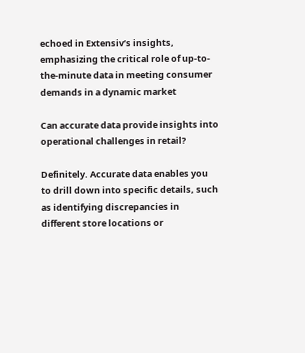echoed in Extensiv’s insights, emphasizing the critical role of up-to-the-minute data in meeting consumer demands in a dynamic market

Can accurate data provide insights into operational challenges in retail?

Definitely. Accurate data enables you to drill down into specific details, such as identifying discrepancies in different store locations or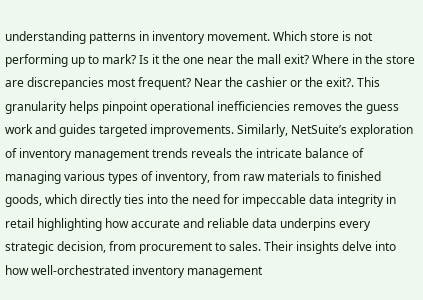understanding patterns in inventory movement. Which store is not performing up to mark? Is it the one near the mall exit? Where in the store are discrepancies most frequent? Near the cashier or the exit?. This granularity helps pinpoint operational inefficiencies removes the guess work and guides targeted improvements. Similarly, NetSuite’s exploration of inventory management trends reveals the intricate balance of managing various types of inventory, from raw materials to finished goods, which directly ties into the need for impeccable data integrity in retail highlighting how accurate and reliable data underpins every strategic decision, from procurement to sales. Their insights delve into how well-orchestrated inventory management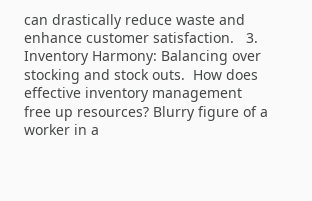can drastically reduce waste and enhance customer satisfaction.   3. Inventory Harmony: Balancing over stocking and stock outs.  How does effective inventory management free up resources? Blurry figure of a worker in a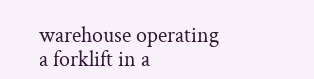warehouse operating a forklift in a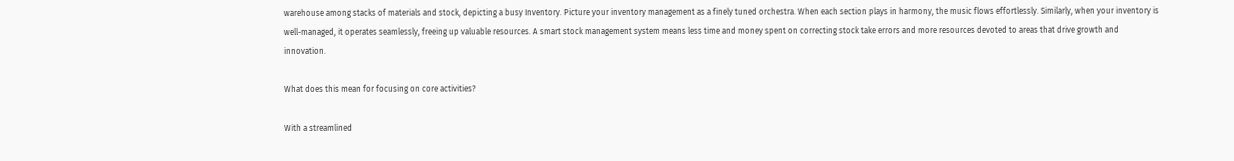warehouse among stacks of materials and stock, depicting a busy Inventory. Picture your inventory management as a finely tuned orchestra. When each section plays in harmony, the music flows effortlessly. Similarly, when your inventory is well-managed, it operates seamlessly, freeing up valuable resources. A smart stock management system means less time and money spent on correcting stock take errors and more resources devoted to areas that drive growth and innovation.

What does this mean for focusing on core activities?

With a streamlined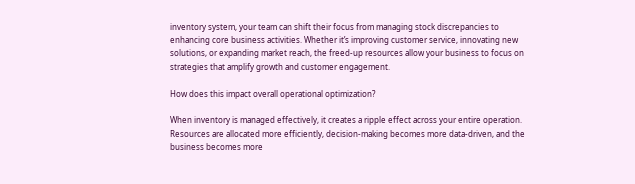inventory system, your team can shift their focus from managing stock discrepancies to enhancing core business activities. Whether it’s improving customer service, innovating new solutions, or expanding market reach, the freed-up resources allow your business to focus on strategies that amplify growth and customer engagement.

How does this impact overall operational optimization?

When inventory is managed effectively, it creates a ripple effect across your entire operation. Resources are allocated more efficiently, decision-making becomes more data-driven, and the business becomes more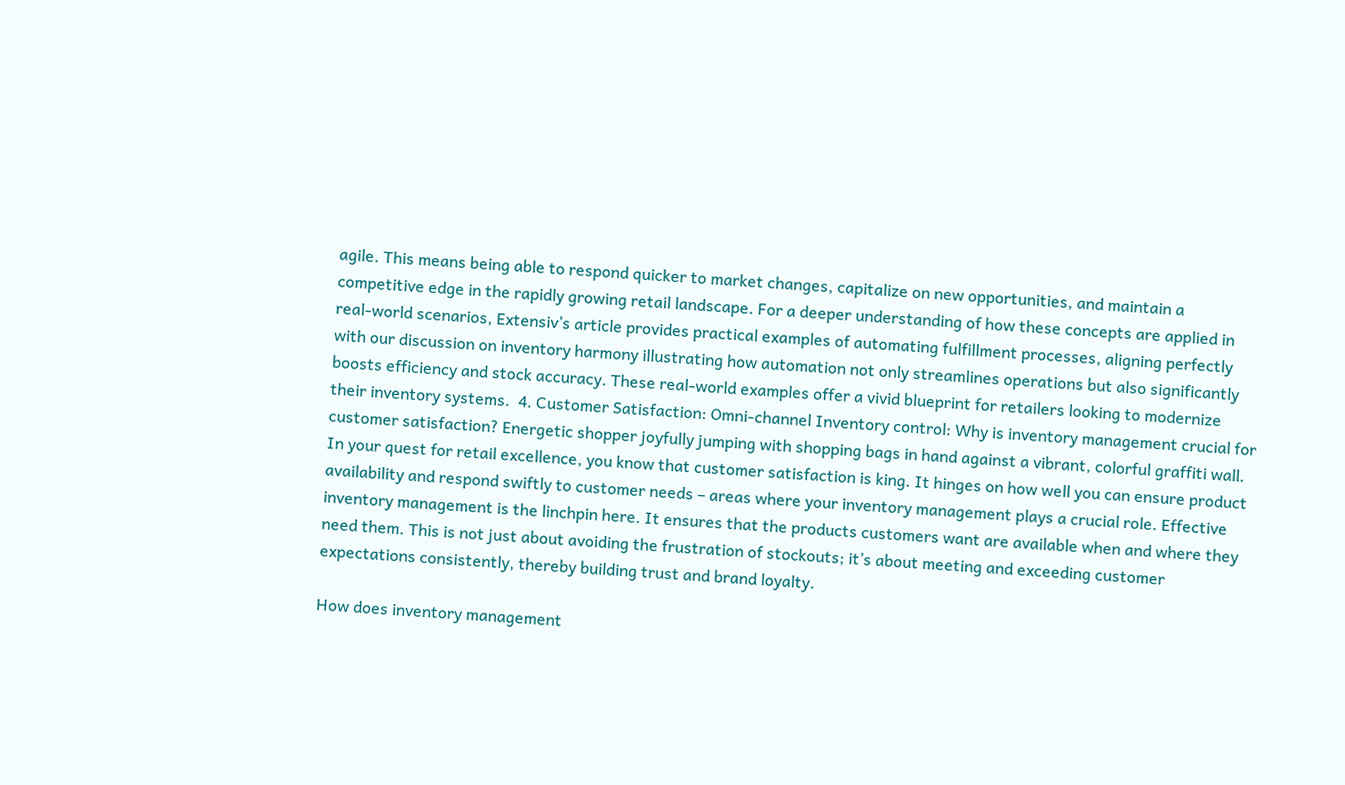agile. This means being able to respond quicker to market changes, capitalize on new opportunities, and maintain a competitive edge in the rapidly growing retail landscape. For a deeper understanding of how these concepts are applied in real-world scenarios, Extensiv’s article provides practical examples of automating fulfillment processes, aligning perfectly with our discussion on inventory harmony illustrating how automation not only streamlines operations but also significantly boosts efficiency and stock accuracy. These real-world examples offer a vivid blueprint for retailers looking to modernize their inventory systems.  4. Customer Satisfaction: Omni-channel Inventory control: Why is inventory management crucial for customer satisfaction? Energetic shopper joyfully jumping with shopping bags in hand against a vibrant, colorful graffiti wall. In your quest for retail excellence, you know that customer satisfaction is king. It hinges on how well you can ensure product availability and respond swiftly to customer needs – areas where your inventory management plays a crucial role. Effective inventory management is the linchpin here. It ensures that the products customers want are available when and where they need them. This is not just about avoiding the frustration of stockouts; it’s about meeting and exceeding customer expectations consistently, thereby building trust and brand loyalty.

How does inventory management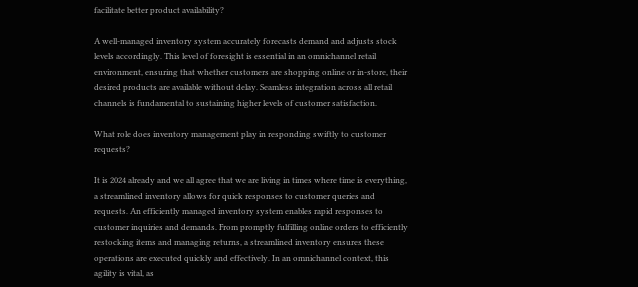facilitate better product availability?

A well-managed inventory system accurately forecasts demand and adjusts stock levels accordingly. This level of foresight is essential in an omnichannel retail environment, ensuring that whether customers are shopping online or in-store, their desired products are available without delay. Seamless integration across all retail channels is fundamental to sustaining higher levels of customer satisfaction.

What role does inventory management play in responding swiftly to customer requests?

It is 2024 already and we all agree that we are living in times where time is everything, a streamlined inventory allows for quick responses to customer queries and requests. An efficiently managed inventory system enables rapid responses to customer inquiries and demands. From promptly fulfilling online orders to efficiently restocking items and managing returns, a streamlined inventory ensures these operations are executed quickly and effectively. In an omnichannel context, this agility is vital, as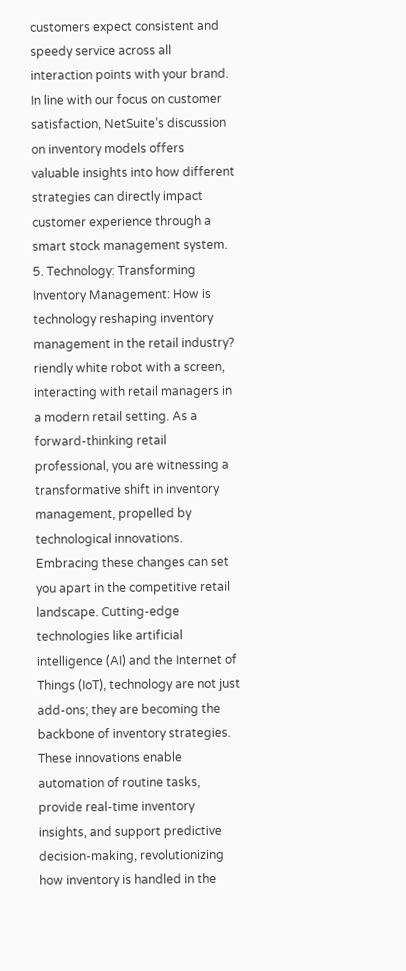customers expect consistent and speedy service across all interaction points with your brand. In line with our focus on customer satisfaction, NetSuite’s discussion on inventory models offers valuable insights into how different strategies can directly impact customer experience through a smart stock management system.  5. Technology: Transforming Inventory Management: How is technology reshaping inventory management in the retail industry? riendly white robot with a screen, interacting with retail managers in a modern retail setting. As a forward-thinking retail professional, you are witnessing a transformative shift in inventory management, propelled by technological innovations. Embracing these changes can set you apart in the competitive retail landscape. Cutting-edge technologies like artificial intelligence (AI) and the Internet of Things (IoT), technology are not just add-ons; they are becoming the backbone of inventory strategies. These innovations enable automation of routine tasks, provide real-time inventory insights, and support predictive decision-making, revolutionizing how inventory is handled in the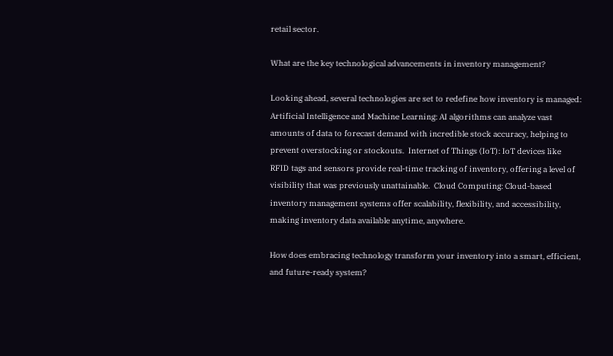retail sector.

What are the key technological advancements in inventory management?

Looking ahead, several technologies are set to redefine how inventory is managed:  Artificial Intelligence and Machine Learning: AI algorithms can analyze vast amounts of data to forecast demand with incredible stock accuracy, helping to prevent overstocking or stockouts.  Internet of Things (IoT): IoT devices like RFID tags and sensors provide real-time tracking of inventory, offering a level of visibility that was previously unattainable.  Cloud Computing: Cloud-based inventory management systems offer scalability, flexibility, and accessibility, making inventory data available anytime, anywhere.

How does embracing technology transform your inventory into a smart, efficient, and future-ready system?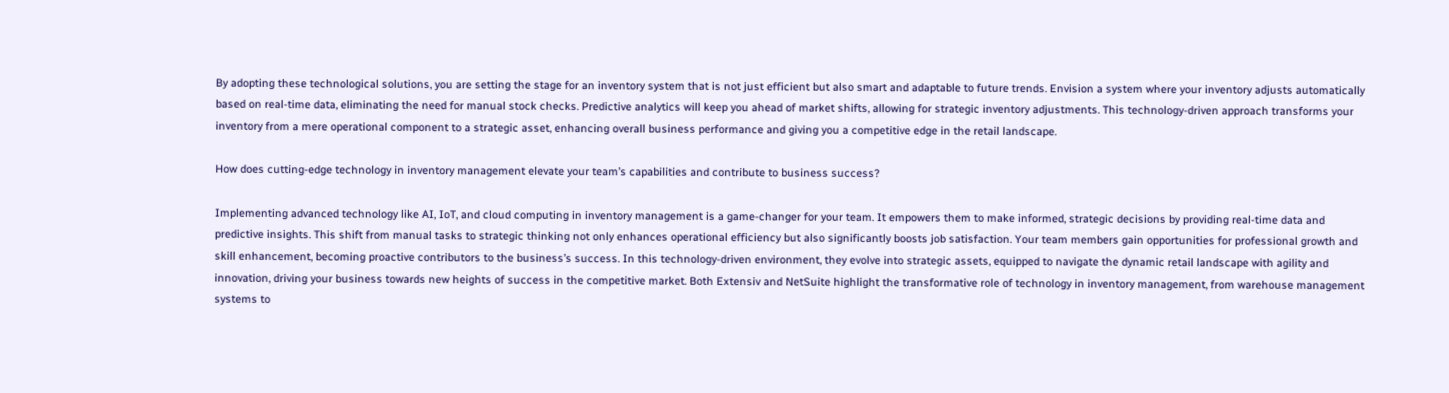By adopting these technological solutions, you are setting the stage for an inventory system that is not just efficient but also smart and adaptable to future trends. Envision a system where your inventory adjusts automatically based on real-time data, eliminating the need for manual stock checks. Predictive analytics will keep you ahead of market shifts, allowing for strategic inventory adjustments. This technology-driven approach transforms your inventory from a mere operational component to a strategic asset, enhancing overall business performance and giving you a competitive edge in the retail landscape.

How does cutting-edge technology in inventory management elevate your team’s capabilities and contribute to business success?

Implementing advanced technology like AI, IoT, and cloud computing in inventory management is a game-changer for your team. It empowers them to make informed, strategic decisions by providing real-time data and predictive insights. This shift from manual tasks to strategic thinking not only enhances operational efficiency but also significantly boosts job satisfaction. Your team members gain opportunities for professional growth and skill enhancement, becoming proactive contributors to the business’s success. In this technology-driven environment, they evolve into strategic assets, equipped to navigate the dynamic retail landscape with agility and innovation, driving your business towards new heights of success in the competitive market. Both Extensiv and NetSuite highlight the transformative role of technology in inventory management, from warehouse management systems to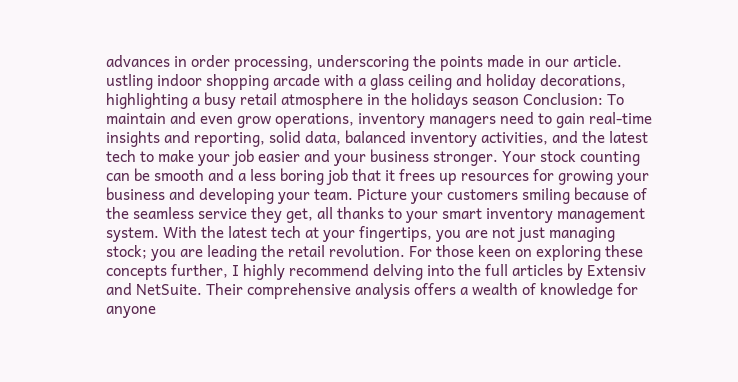advances in order processing, underscoring the points made in our article. ustling indoor shopping arcade with a glass ceiling and holiday decorations, highlighting a busy retail atmosphere in the holidays season Conclusion: To maintain and even grow operations, inventory managers need to gain real-time insights and reporting, solid data, balanced inventory activities, and the latest tech to make your job easier and your business stronger. Your stock counting can be smooth and a less boring job that it frees up resources for growing your business and developing your team. Picture your customers smiling because of the seamless service they get, all thanks to your smart inventory management system. With the latest tech at your fingertips, you are not just managing stock; you are leading the retail revolution. For those keen on exploring these concepts further, I highly recommend delving into the full articles by Extensiv and NetSuite. Their comprehensive analysis offers a wealth of knowledge for anyone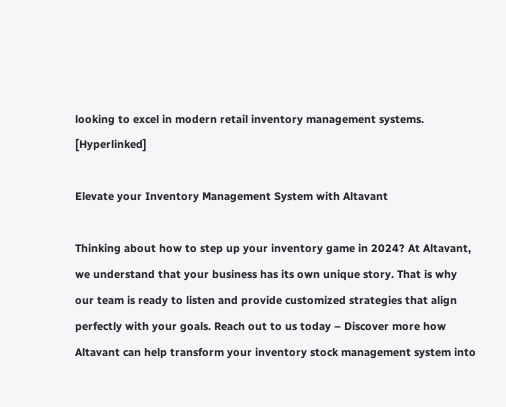looking to excel in modern retail inventory management systems. [Hyperlinked]

Elevate your Inventory Management System with Altavant

Thinking about how to step up your inventory game in 2024? At Altavant, we understand that your business has its own unique story. That is why our team is ready to listen and provide customized strategies that align perfectly with your goals. Reach out to us today – Discover more how Altavant can help transform your inventory stock management system into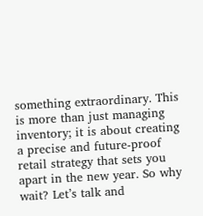something extraordinary. This is more than just managing inventory; it is about creating a precise and future-proof retail strategy that sets you apart in the new year. So why wait? Let’s talk and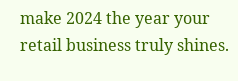make 2024 the year your retail business truly shines.